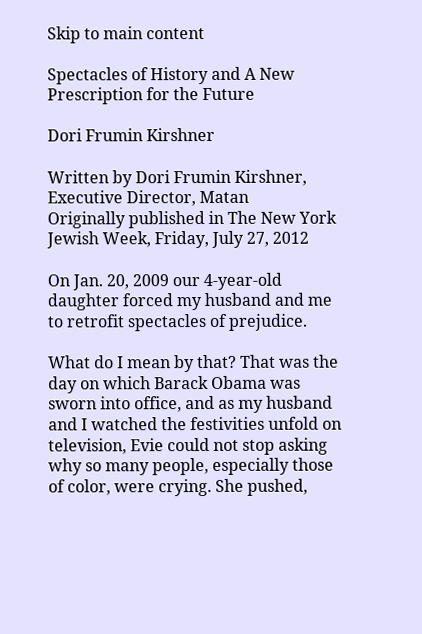Skip to main content

Spectacles of History and A New Prescription for the Future

Dori Frumin Kirshner

Written by Dori Frumin Kirshner, Executive Director, Matan
Originally published in The New York Jewish Week, Friday, July 27, 2012

On Jan. 20, 2009 our 4-year-old daughter forced my husband and me to retrofit spectacles of prejudice.

What do I mean by that? That was the day on which Barack Obama was sworn into office, and as my husband and I watched the festivities unfold on television, Evie could not stop asking why so many people, especially those of color, were crying. She pushed,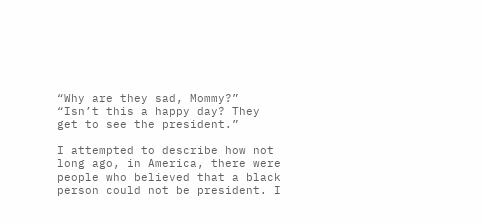“Why are they sad, Mommy?” “Isn’t this a happy day? They get to see the president.”

I attempted to describe how not long ago, in America, there were people who believed that a black person could not be president. I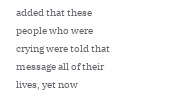added that these people who were crying were told that message all of their lives, yet now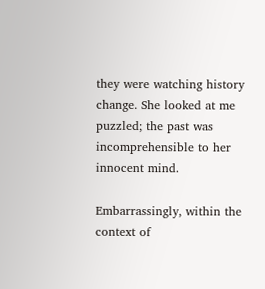they were watching history change. She looked at me puzzled; the past was incomprehensible to her innocent mind.

Embarrassingly, within the context of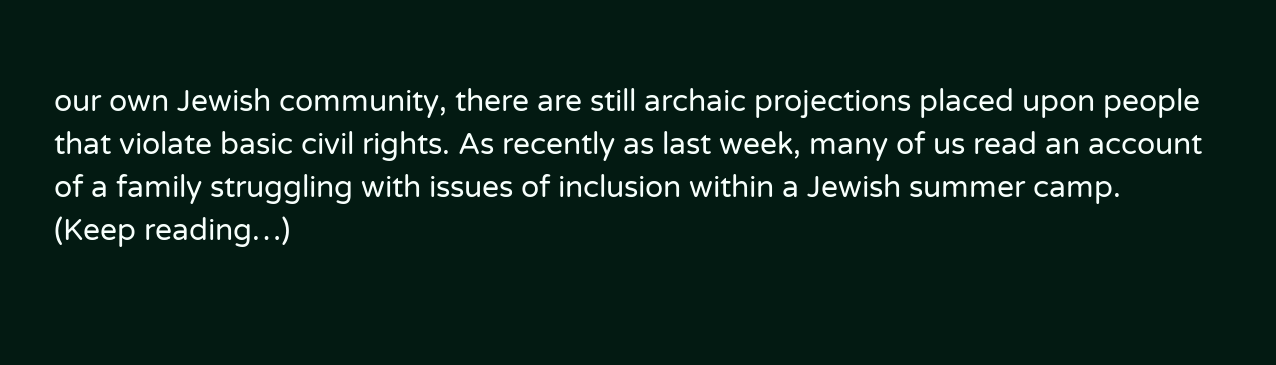our own Jewish community, there are still archaic projections placed upon people that violate basic civil rights. As recently as last week, many of us read an account of a family struggling with issues of inclusion within a Jewish summer camp. (Keep reading…)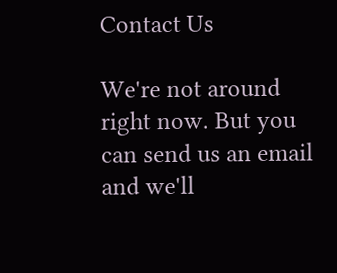Contact Us

We're not around right now. But you can send us an email and we'll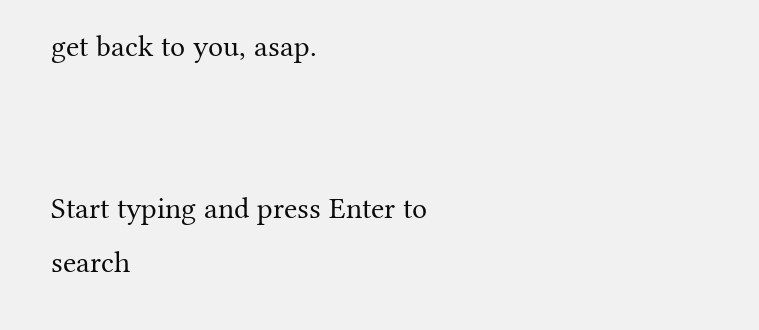get back to you, asap.


Start typing and press Enter to search